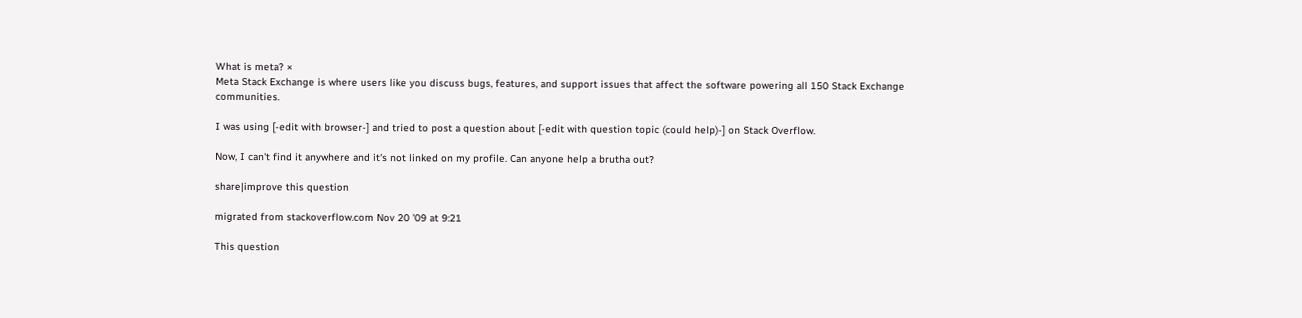What is meta? ×
Meta Stack Exchange is where users like you discuss bugs, features, and support issues that affect the software powering all 150 Stack Exchange communities.

I was using [-edit with browser-] and tried to post a question about [-edit with question topic (could help)-] on Stack Overflow.

Now, I can't find it anywhere and it's not linked on my profile. Can anyone help a brutha out?

share|improve this question

migrated from stackoverflow.com Nov 20 '09 at 9:21

This question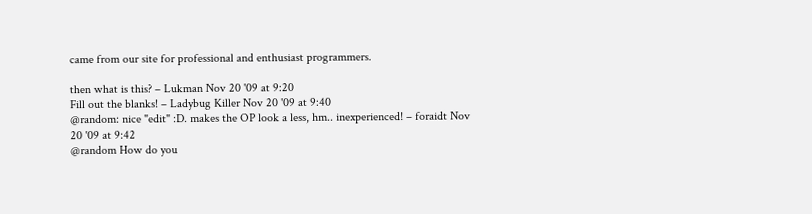came from our site for professional and enthusiast programmers.

then what is this? – Lukman Nov 20 '09 at 9:20
Fill out the blanks! – Ladybug Killer Nov 20 '09 at 9:40
@random: nice "edit" :D. makes the OP look a less, hm.. inexperienced! – foraidt Nov 20 '09 at 9:42
@random How do you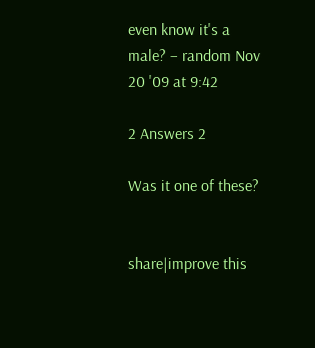even know it's a male? – random Nov 20 '09 at 9:42

2 Answers 2

Was it one of these?


share|improve this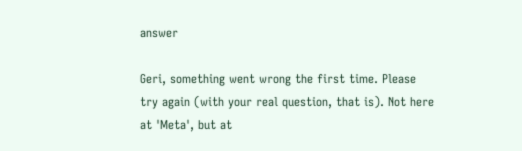answer

Geri, something went wrong the first time. Please try again (with your real question, that is). Not here at 'Meta', but at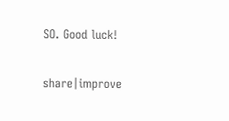SO. Good luck!

share|improve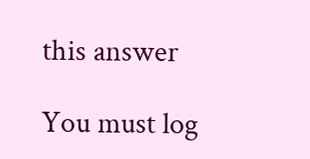this answer

You must log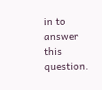in to answer this question.